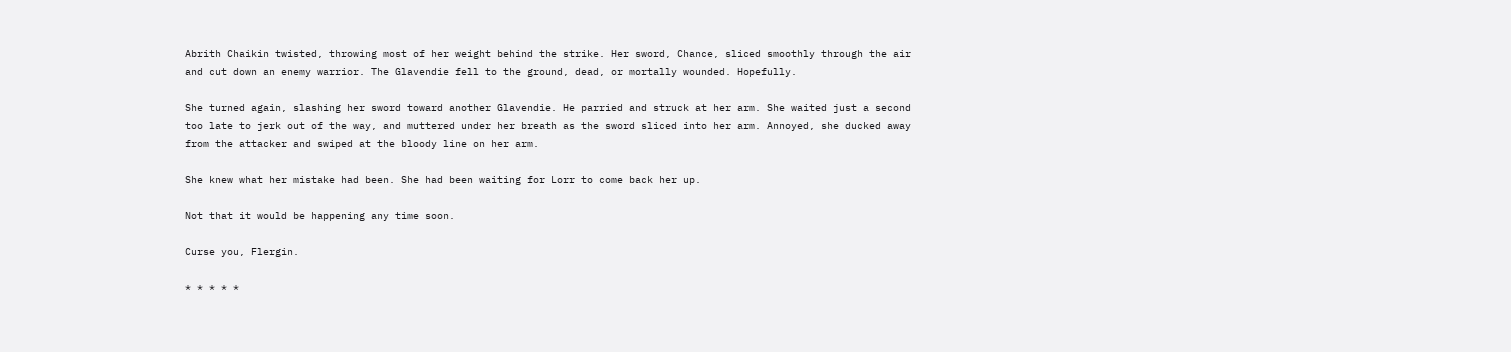Abrith Chaikin twisted, throwing most of her weight behind the strike. Her sword, Chance, sliced smoothly through the air and cut down an enemy warrior. The Glavendie fell to the ground, dead, or mortally wounded. Hopefully.

She turned again, slashing her sword toward another Glavendie. He parried and struck at her arm. She waited just a second too late to jerk out of the way, and muttered under her breath as the sword sliced into her arm. Annoyed, she ducked away from the attacker and swiped at the bloody line on her arm.

She knew what her mistake had been. She had been waiting for Lorr to come back her up.

Not that it would be happening any time soon.

Curse you, Flergin.

* * * * *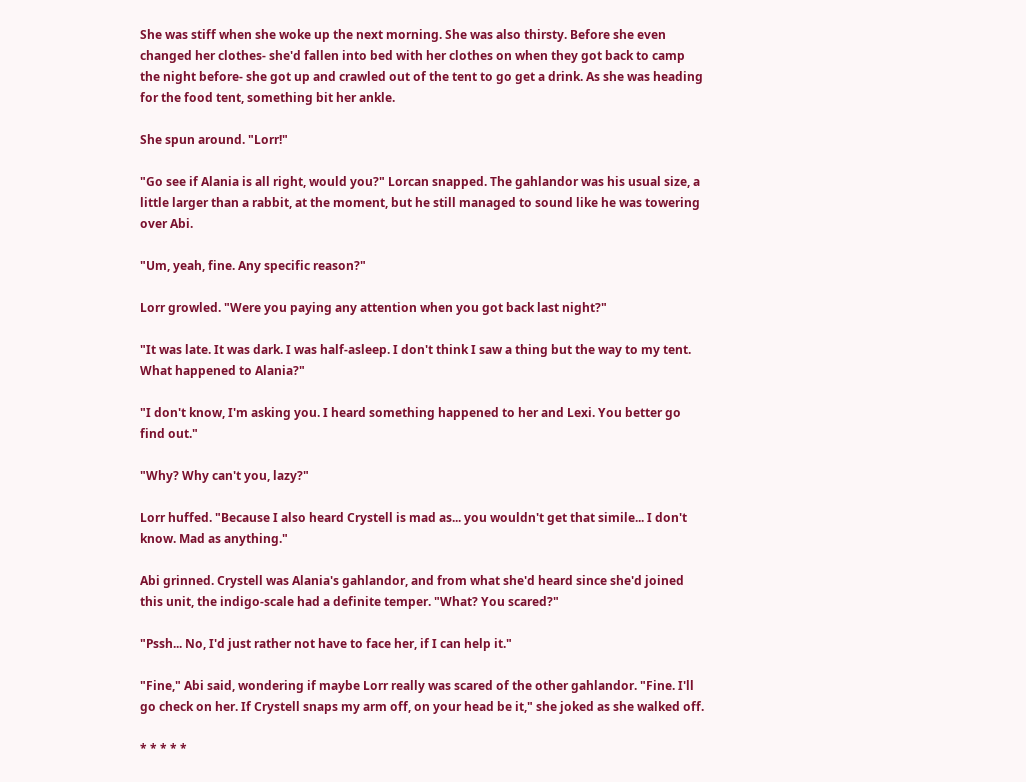She was stiff when she woke up the next morning. She was also thirsty. Before she even changed her clothes- she'd fallen into bed with her clothes on when they got back to camp the night before- she got up and crawled out of the tent to go get a drink. As she was heading for the food tent, something bit her ankle.

She spun around. "Lorr!"

"Go see if Alania is all right, would you?" Lorcan snapped. The gahlandor was his usual size, a little larger than a rabbit, at the moment, but he still managed to sound like he was towering over Abi.

"Um, yeah, fine. Any specific reason?"

Lorr growled. "Were you paying any attention when you got back last night?"

"It was late. It was dark. I was half-asleep. I don't think I saw a thing but the way to my tent. What happened to Alania?"

"I don't know, I'm asking you. I heard something happened to her and Lexi. You better go find out."

"Why? Why can't you, lazy?"

Lorr huffed. "Because I also heard Crystell is mad as... you wouldn't get that simile... I don't know. Mad as anything."

Abi grinned. Crystell was Alania's gahlandor, and from what she'd heard since she'd joined this unit, the indigo-scale had a definite temper. "What? You scared?"

"Pssh... No, I'd just rather not have to face her, if I can help it."

"Fine," Abi said, wondering if maybe Lorr really was scared of the other gahlandor. "Fine. I'll go check on her. If Crystell snaps my arm off, on your head be it," she joked as she walked off.

* * * * *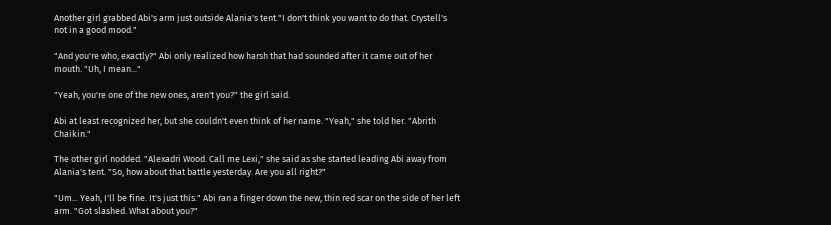Another girl grabbed Abi's arm just outside Alania's tent."I don't think you want to do that. Crystell's not in a good mood."

"And you're who, exactly?" Abi only realized how harsh that had sounded after it came out of her mouth. "Uh, I mean..."

"Yeah, you're one of the new ones, aren't you?" the girl said.

Abi at least recognized her, but she couldn't even think of her name. "Yeah," she told her. "Abrith Chaikin."

The other girl nodded. "Alexadri Wood. Call me Lexi," she said as she started leading Abi away from Alania's tent. "So, how about that battle yesterday. Are you all right?"

"Um... Yeah, I'll be fine. It's just this." Abi ran a finger down the new, thin red scar on the side of her left arm. "Got slashed. What about you?"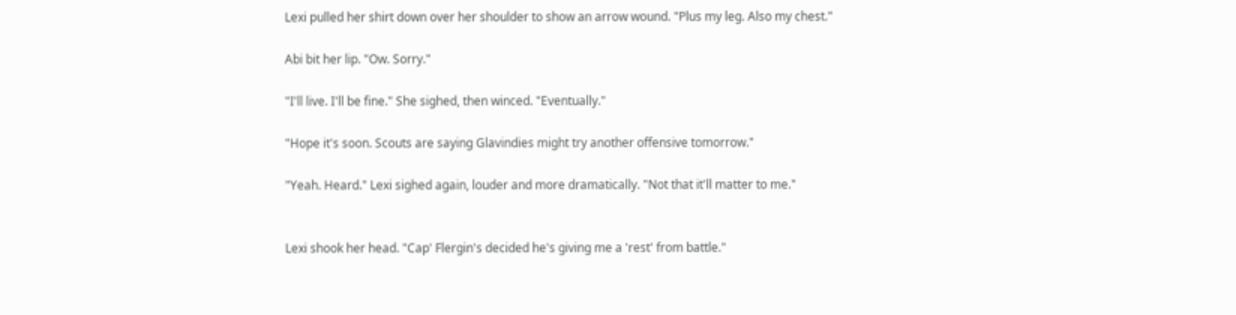Lexi pulled her shirt down over her shoulder to show an arrow wound. "Plus my leg. Also my chest."

Abi bit her lip. "Ow. Sorry."

"I'll live. I'll be fine." She sighed, then winced. "Eventually."

"Hope it's soon. Scouts are saying Glavindies might try another offensive tomorrow."

"Yeah. Heard." Lexi sighed again, louder and more dramatically. "Not that it'll matter to me."


Lexi shook her head. "Cap' Flergin's decided he's giving me a 'rest' from battle."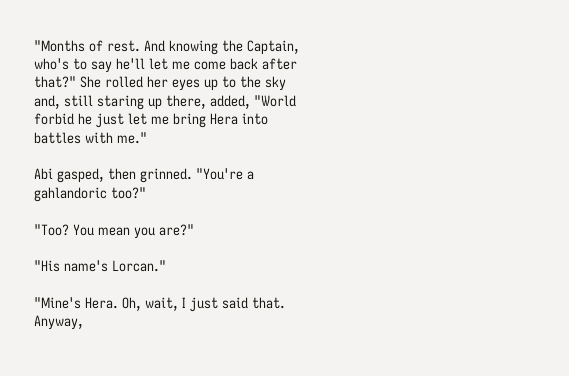"Months of rest. And knowing the Captain, who's to say he'll let me come back after that?" She rolled her eyes up to the sky and, still staring up there, added, "World forbid he just let me bring Hera into battles with me."

Abi gasped, then grinned. "You're a gahlandoric too?"

"Too? You mean you are?"

"His name's Lorcan."

"Mine's Hera. Oh, wait, I just said that. Anyway,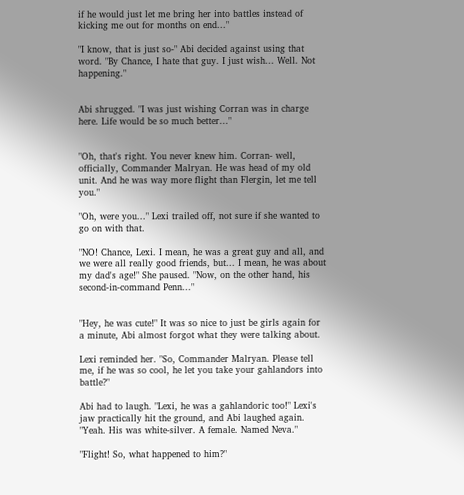if he would just let me bring her into battles instead of kicking me out for months on end..."

"I know, that is just so-" Abi decided against using that word. "By Chance, I hate that guy. I just wish... Well. Not happening."


Abi shrugged. "I was just wishing Corran was in charge here. Life would be so much better..."


"Oh, that's right. You never knew him. Corran- well, officially, Commander Malryan. He was head of my old unit. And he was way more flight than Flergin, let me tell you."

"Oh, were you..." Lexi trailed off, not sure if she wanted to go on with that.

"NO! Chance, Lexi. I mean, he was a great guy and all, and we were all really good friends, but... I mean, he was about my dad's age!" She paused. "Now, on the other hand, his second-in-command Penn..."


"Hey, he was cute!" It was so nice to just be girls again for a minute, Abi almost forgot what they were talking about.

Lexi reminded her. "So, Commander Malryan. Please tell me, if he was so cool, he let you take your gahlandors into battle?"

Abi had to laugh. "Lexi, he was a gahlandoric too!" Lexi's jaw practically hit the ground, and Abi laughed again. "Yeah. His was white-silver. A female. Named Neva."

"Flight! So, what happened to him?"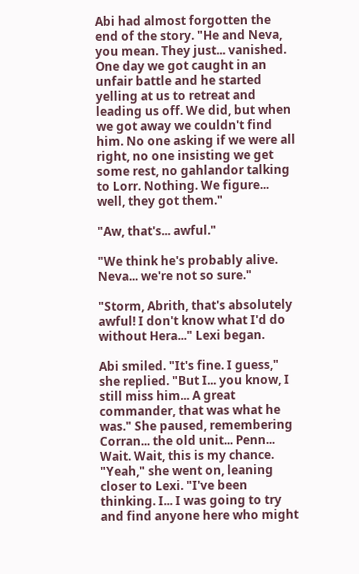Abi had almost forgotten the end of the story. "He and Neva, you mean. They just... vanished. One day we got caught in an unfair battle and he started yelling at us to retreat and leading us off. We did, but when we got away we couldn't find him. No one asking if we were all right, no one insisting we get some rest, no gahlandor talking to Lorr. Nothing. We figure... well, they got them."

"Aw, that's... awful."

"We think he's probably alive. Neva... we're not so sure."

"Storm, Abrith, that's absolutely awful! I don't know what I'd do without Hera..." Lexi began.

Abi smiled. "It's fine. I guess," she replied. "But I... you know, I still miss him... A great commander, that was what he was." She paused, remembering Corran... the old unit... Penn... Wait. Wait, this is my chance. "Yeah," she went on, leaning closer to Lexi. "I've been thinking. I... I was going to try and find anyone here who might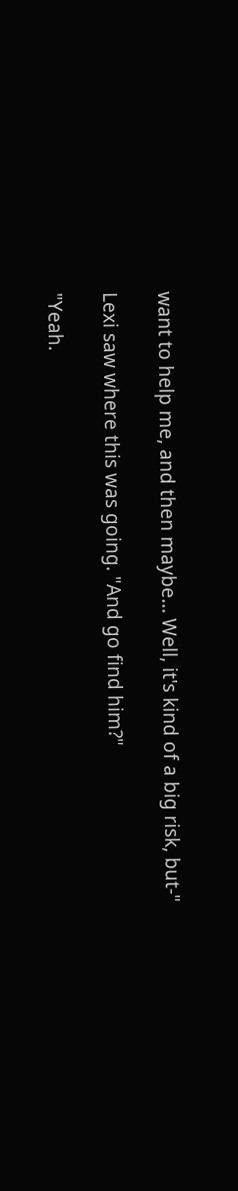want to help me, and then maybe... Well, it's kind of a big risk, but-"

Lexi saw where this was going. "And go find him?"

"Yeah.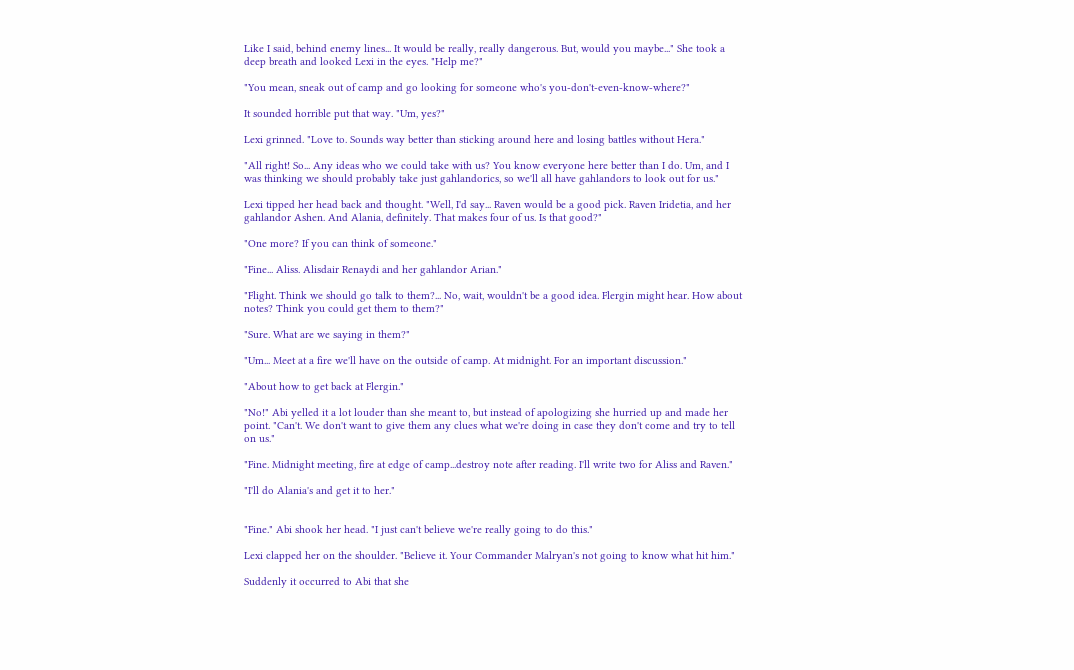Like I said, behind enemy lines... It would be really, really dangerous. But, would you maybe..." She took a deep breath and looked Lexi in the eyes. "Help me?"

"You mean, sneak out of camp and go looking for someone who's you-don't-even-know-where?"

It sounded horrible put that way. "Um, yes?"

Lexi grinned. "Love to. Sounds way better than sticking around here and losing battles without Hera."

"All right! So... Any ideas who we could take with us? You know everyone here better than I do. Um, and I was thinking we should probably take just gahlandorics, so we'll all have gahlandors to look out for us."

Lexi tipped her head back and thought. "Well, I'd say... Raven would be a good pick. Raven Iridetia, and her gahlandor Ashen. And Alania, definitely. That makes four of us. Is that good?"

"One more? If you can think of someone."

"Fine... Aliss. Alisdair Renaydi and her gahlandor Arian."

"Flight. Think we should go talk to them?... No, wait, wouldn't be a good idea. Flergin might hear. How about notes? Think you could get them to them?"

"Sure. What are we saying in them?"

"Um... Meet at a fire we'll have on the outside of camp. At midnight. For an important discussion."

"About how to get back at Flergin."

"No!" Abi yelled it a lot louder than she meant to, but instead of apologizing she hurried up and made her point. "Can't. We don't want to give them any clues what we're doing in case they don't come and try to tell on us."

"Fine. Midnight meeting, fire at edge of camp...destroy note after reading. I'll write two for Aliss and Raven."

"I'll do Alania's and get it to her."


"Fine." Abi shook her head. "I just can't believe we're really going to do this."

Lexi clapped her on the shoulder. "Believe it. Your Commander Malryan's not going to know what hit him."

Suddenly it occurred to Abi that she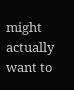might actually want to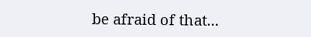be afraid of that...